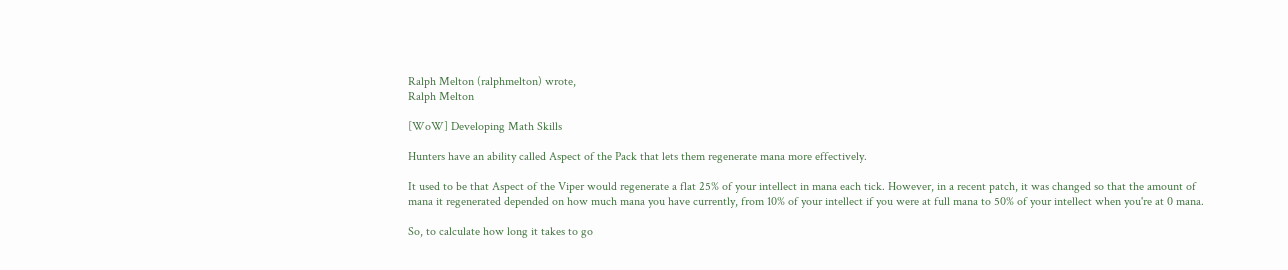Ralph Melton (ralphmelton) wrote,
Ralph Melton

[WoW] Developing Math Skills

Hunters have an ability called Aspect of the Pack that lets them regenerate mana more effectively.

It used to be that Aspect of the Viper would regenerate a flat 25% of your intellect in mana each tick. However, in a recent patch, it was changed so that the amount of mana it regenerated depended on how much mana you have currently, from 10% of your intellect if you were at full mana to 50% of your intellect when you're at 0 mana.

So, to calculate how long it takes to go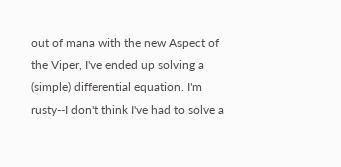out of mana with the new Aspect of the Viper, I've ended up solving a (simple) differential equation. I'm rusty--I don't think I've had to solve a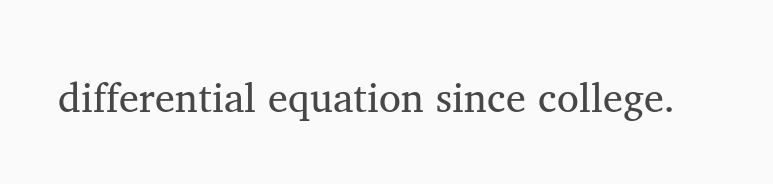differential equation since college.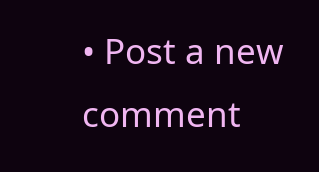• Post a new comment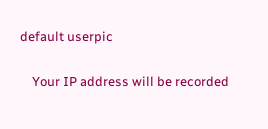default userpic

    Your IP address will be recorded